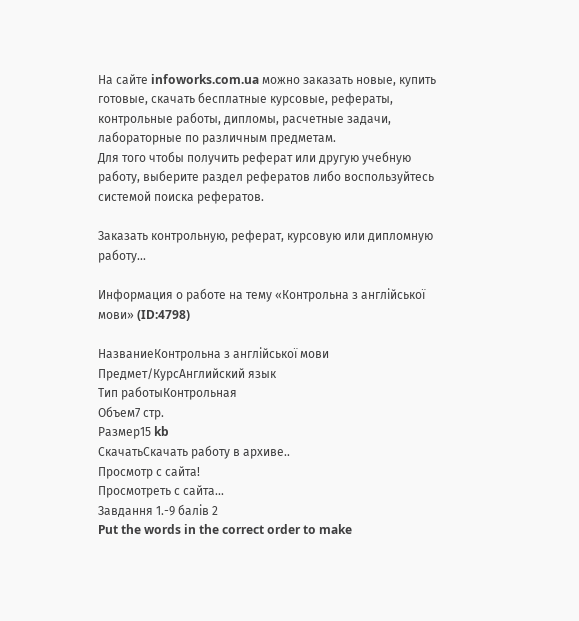На сайте infoworks.com.ua можно заказать новые, купить готовые, скачать бесплатные курсовые, рефераты, контрольные работы, дипломы, расчетные задачи, лабораторные по различным предметам.
Для того чтобы получить реферат или другую учебную работу, выберите раздел рефератов либо воспользуйтесь системой поиска рефератов.

Заказать контрольную, реферат, курсовую или дипломную работу...

Информация о работе на тему «Контрольна з англійської мови» (ID:4798)

НазваниеКонтрольна з англійської мови
Предмет/КурсАнглийский язык
Тип работыКонтрольная
Объем7 стр.
Размер15 kb
СкачатьСкачать работу в архиве..
Просмотр с сайта!
Просмотреть с сайта...
Завдання 1.-9 балів 2
Put the words in the correct order to make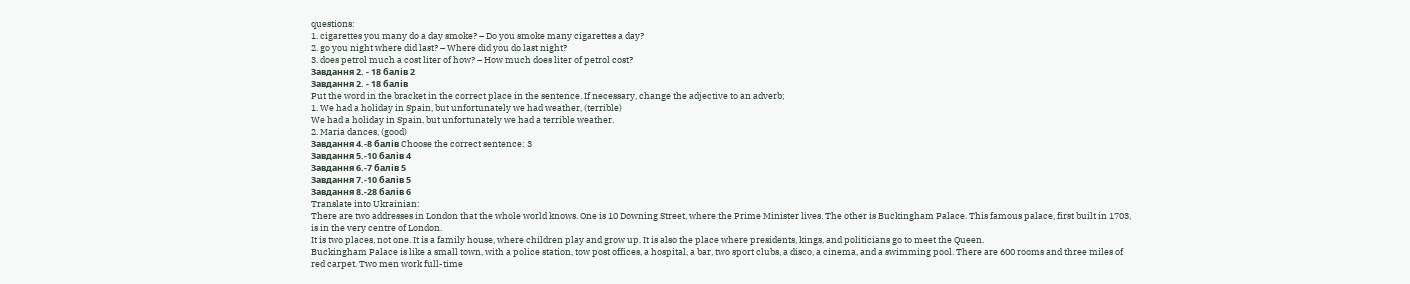questions:
1. cigarettes you many do a day smoke? – Do you smoke many cigarettes a day?
2. go you night where did last? – Where did you do last night?
3. does petrol much a cost liter of how? – How much does liter of petrol cost?
Завдання 2. - 18 балів 2
Завдання 2. - 18 балів
Put the word in the bracket in the correct place in the sentence. If necessary, change the adjective to an adverb;
1. We had a holiday in Spain, but unfortunately we had weather, (terrible)
We had a holiday in Spain, but unfortunately we had a terrible weather.
2. Maria dances, (good)
Завдання 4.-8 балів Choose the correct sentence: 3
Завдання 5.-10 балів 4
Завдання 6.-7 балів 5
Завдання 7.-10 балів 5
Завдання 8.-28 балів 6
Translate into Ukrainian:
There are two addresses in London that the whole world knows. One is 10 Downing Street, where the Prime Minister lives. The other is Buckingham Palace. This famous palace, first built in 1703, is in the very centre of London.
It is two places, not one. It is a family house, where children play and grow up. It is also the place where presidents, kings, and politicians go to meet the Queen.
Buckingham Palace is like a small town, with a police station, tow post offices, a hospital, a bar, two sport clubs, a disco, a cinema, and a swimming pool. There are 600 rooms and three miles of red carpet. Two men work full-time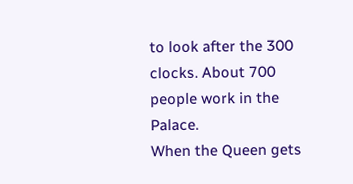to look after the 300 clocks. About 700 people work in the Palace.
When the Queen gets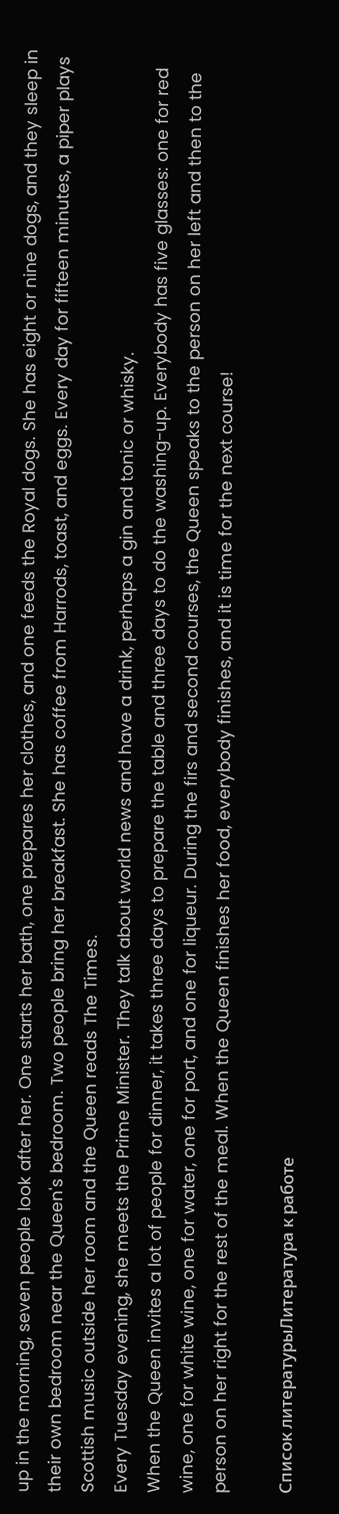up in the morning, seven people look after her. One starts her bath, one prepares her clothes, and one feeds the Royal dogs. She has eight or nine dogs, and they sleep in their own bedroom near the Queen's bedroom. Two people bring her breakfast. She has coffee from Harrods, toast, and eggs. Every day for fifteen minutes, a piper plays Scottish music outside her room and the Queen reads The Times.
Every Tuesday evening, she meets the Prime Minister. They talk about world news and have a drink, perhaps a gin and tonic or whisky.
When the Queen invites a lot of people for dinner, it takes three days to prepare the table and three days to do the washing-up. Everybody has five glasses: one for red wine, one for white wine, one for water, one for port, and one for liqueur. During the firs and second courses, the Queen speaks to the person on her left and then to the person on her right for the rest of the meal. When the Queen finishes her food, everybody finishes, and it is time for the next course!

Список литературыЛитература к работе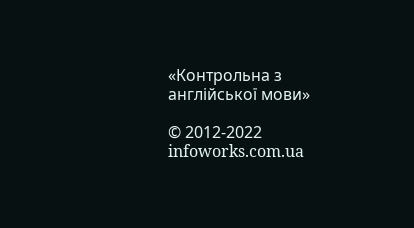«Контрольна з англійської мови»

© 2012-2022 infoworks.com.ua